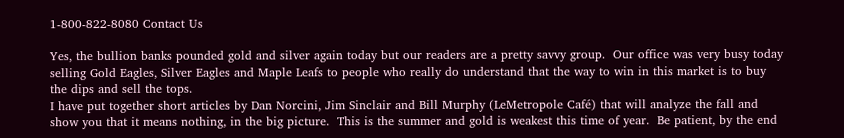1-800-822-8080 Contact Us

Yes, the bullion banks pounded gold and silver again today but our readers are a pretty savvy group.  Our office was very busy today selling Gold Eagles, Silver Eagles and Maple Leafs to people who really do understand that the way to win in this market is to buy the dips and sell the tops.
I have put together short articles by Dan Norcini, Jim Sinclair and Bill Murphy (LeMetropole Café) that will analyze the fall and show you that it means nothing, in the big picture.  This is the summer and gold is weakest this time of year.  Be patient, by the end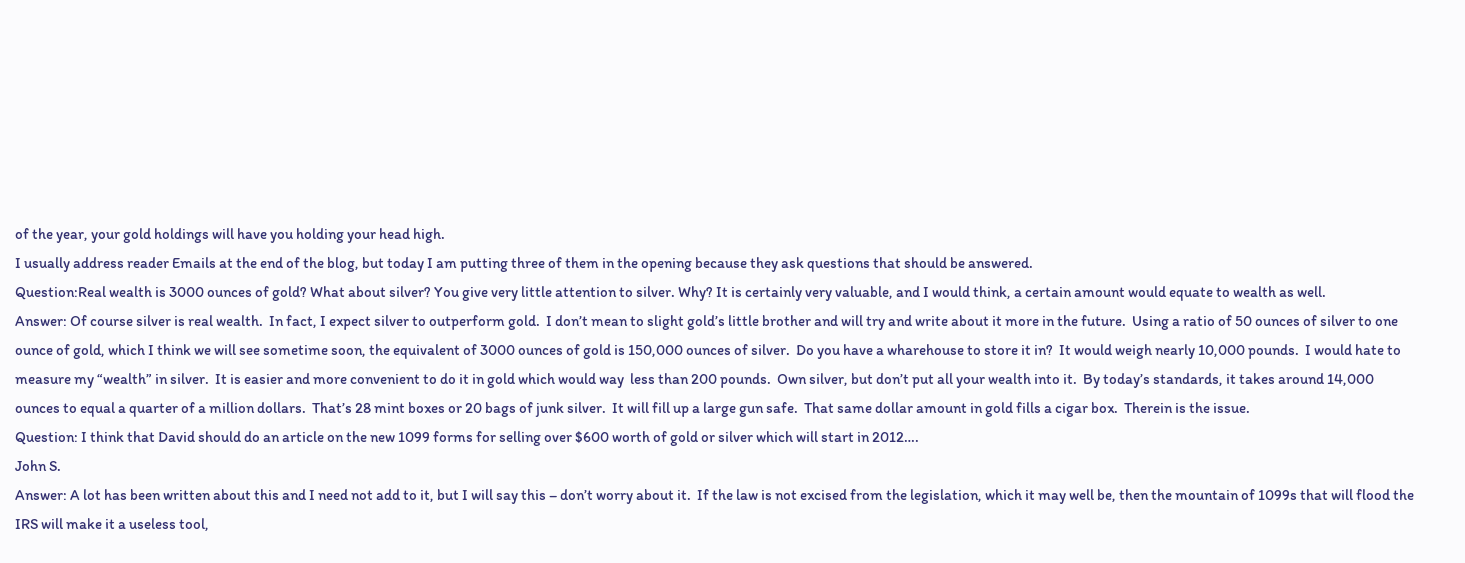of the year, your gold holdings will have you holding your head high.
I usually address reader Emails at the end of the blog, but today I am putting three of them in the opening because they ask questions that should be answered.
Question:Real wealth is 3000 ounces of gold? What about silver? You give very little attention to silver. Why? It is certainly very valuable, and I would think, a certain amount would equate to wealth as well.
Answer: Of course silver is real wealth.  In fact, I expect silver to outperform gold.  I don’t mean to slight gold’s little brother and will try and write about it more in the future.  Using a ratio of 50 ounces of silver to one ounce of gold, which I think we will see sometime soon, the equivalent of 3000 ounces of gold is 150,000 ounces of silver.  Do you have a wharehouse to store it in?  It would weigh nearly 10,000 pounds.  I would hate to measure my “wealth” in silver.  It is easier and more convenient to do it in gold which would way  less than 200 pounds.  Own silver, but don’t put all your wealth into it.  By today’s standards, it takes around 14,000 ounces to equal a quarter of a million dollars.  That’s 28 mint boxes or 20 bags of junk silver.  It will fill up a large gun safe.  That same dollar amount in gold fills a cigar box.  Therein is the issue.
Question: I think that David should do an article on the new 1099 forms for selling over $600 worth of gold or silver which will start in 2012….
John S.
Answer: A lot has been written about this and I need not add to it, but I will say this – don’t worry about it.  If the law is not excised from the legislation, which it may well be, then the mountain of 1099s that will flood the IRS will make it a useless tool,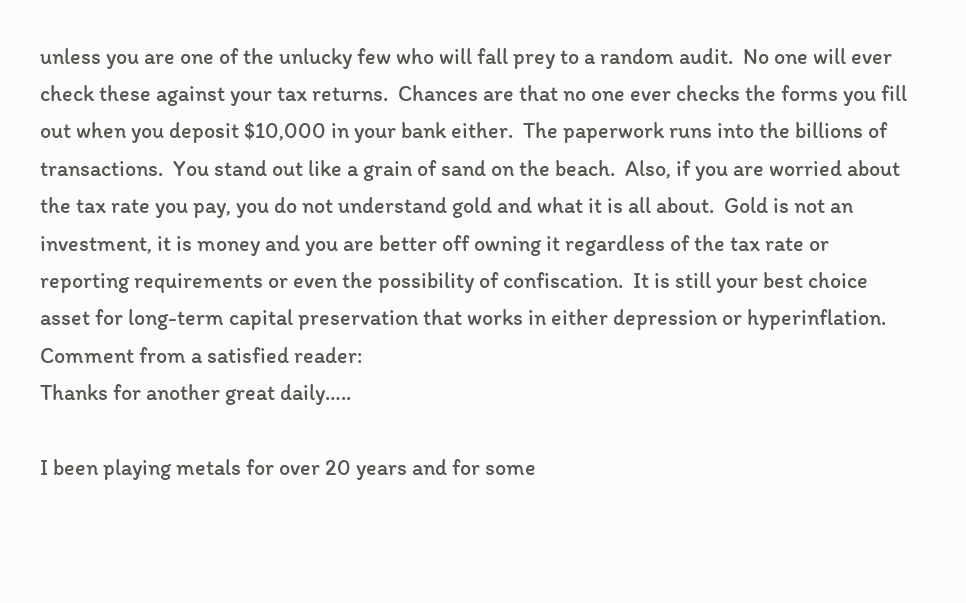unless you are one of the unlucky few who will fall prey to a random audit.  No one will ever check these against your tax returns.  Chances are that no one ever checks the forms you fill out when you deposit $10,000 in your bank either.  The paperwork runs into the billions of transactions.  You stand out like a grain of sand on the beach.  Also, if you are worried about the tax rate you pay, you do not understand gold and what it is all about.  Gold is not an investment, it is money and you are better off owning it regardless of the tax rate or reporting requirements or even the possibility of confiscation.  It is still your best choice asset for long-term capital preservation that works in either depression or hyperinflation.
Comment from a satisfied reader:
Thanks for another great daily…..

I been playing metals for over 20 years and for some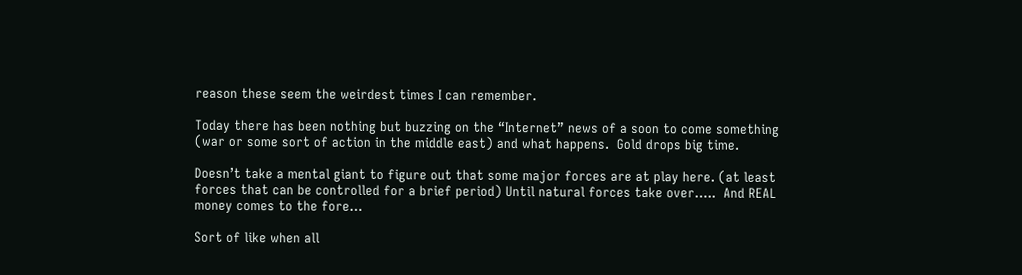reason these seem the weirdest times I can remember.

Today there has been nothing but buzzing on the “Internet” news of a soon to come something (war or some sort of action in the middle east) and what happens.  Gold drops big time.

Doesn’t take a mental giant to figure out that some major forces are at play here. (at least forces that can be controlled for a brief period) Until natural forces take over…..  And REAL money comes to the fore…

Sort of like when all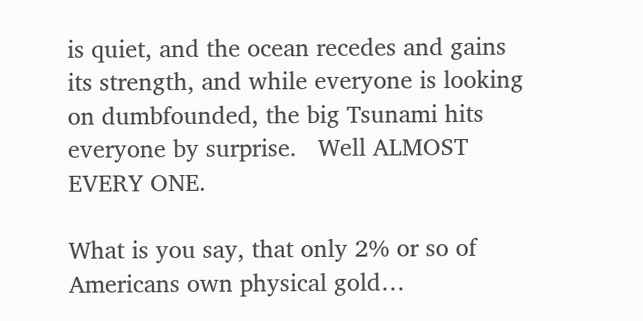is quiet, and the ocean recedes and gains its strength, and while everyone is looking on dumbfounded, the big Tsunami hits everyone by surprise.   Well ALMOST EVERY ONE.

What is you say, that only 2% or so of Americans own physical gold…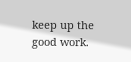keep up the good work.